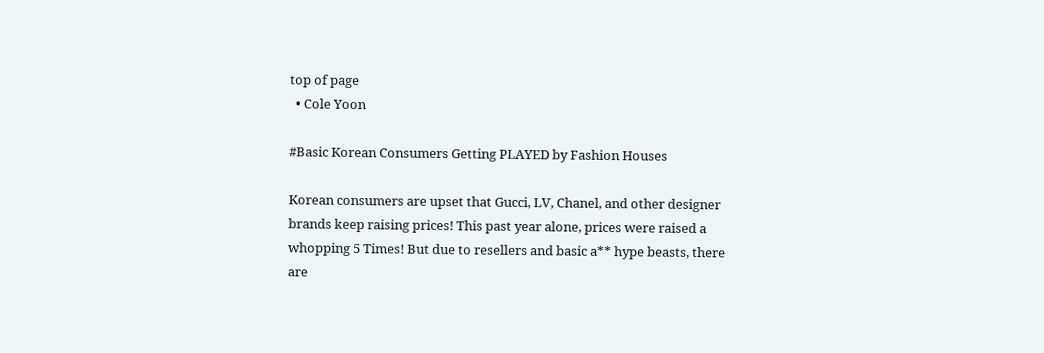top of page
  • Cole Yoon

#Basic Korean Consumers Getting PLAYED by Fashion Houses

Korean consumers are upset that Gucci, LV, Chanel, and other designer brands keep raising prices! This past year alone, prices were raised a whopping 5 Times! But due to resellers and basic a** hype beasts, there are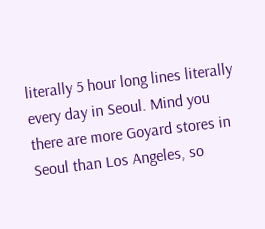literally 5 hour long lines literally every day in Seoul. Mind you there are more Goyard stores in Seoul than Los Angeles, so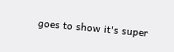goes to show it's super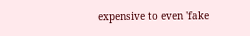expensive to even 'fake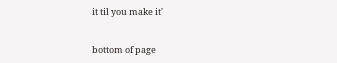it til you make it'


bottom of page